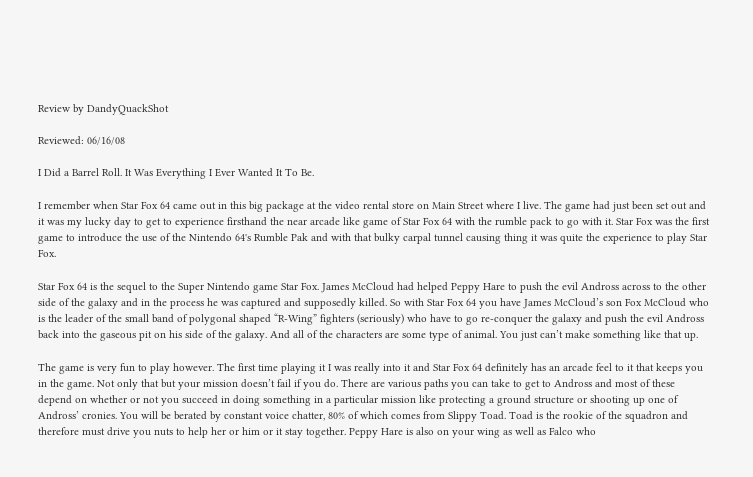Review by DandyQuackShot

Reviewed: 06/16/08

I Did a Barrel Roll. It Was Everything I Ever Wanted It To Be.

I remember when Star Fox 64 came out in this big package at the video rental store on Main Street where I live. The game had just been set out and it was my lucky day to get to experience firsthand the near arcade like game of Star Fox 64 with the rumble pack to go with it. Star Fox was the first game to introduce the use of the Nintendo 64's Rumble Pak and with that bulky carpal tunnel causing thing it was quite the experience to play Star Fox.

Star Fox 64 is the sequel to the Super Nintendo game Star Fox. James McCloud had helped Peppy Hare to push the evil Andross across to the other side of the galaxy and in the process he was captured and supposedly killed. So with Star Fox 64 you have James McCloud’s son Fox McCloud who is the leader of the small band of polygonal shaped “R-Wing” fighters (seriously) who have to go re-conquer the galaxy and push the evil Andross back into the gaseous pit on his side of the galaxy. And all of the characters are some type of animal. You just can’t make something like that up.

The game is very fun to play however. The first time playing it I was really into it and Star Fox 64 definitely has an arcade feel to it that keeps you in the game. Not only that but your mission doesn’t fail if you do. There are various paths you can take to get to Andross and most of these depend on whether or not you succeed in doing something in a particular mission like protecting a ground structure or shooting up one of Andross’ cronies. You will be berated by constant voice chatter, 80% of which comes from Slippy Toad. Toad is the rookie of the squadron and therefore must drive you nuts to help her or him or it stay together. Peppy Hare is also on your wing as well as Falco who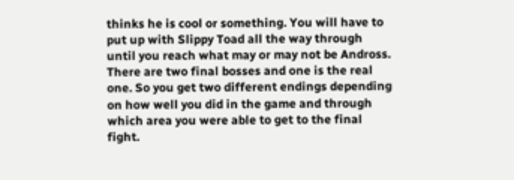thinks he is cool or something. You will have to put up with Slippy Toad all the way through until you reach what may or may not be Andross. There are two final bosses and one is the real one. So you get two different endings depending on how well you did in the game and through which area you were able to get to the final fight.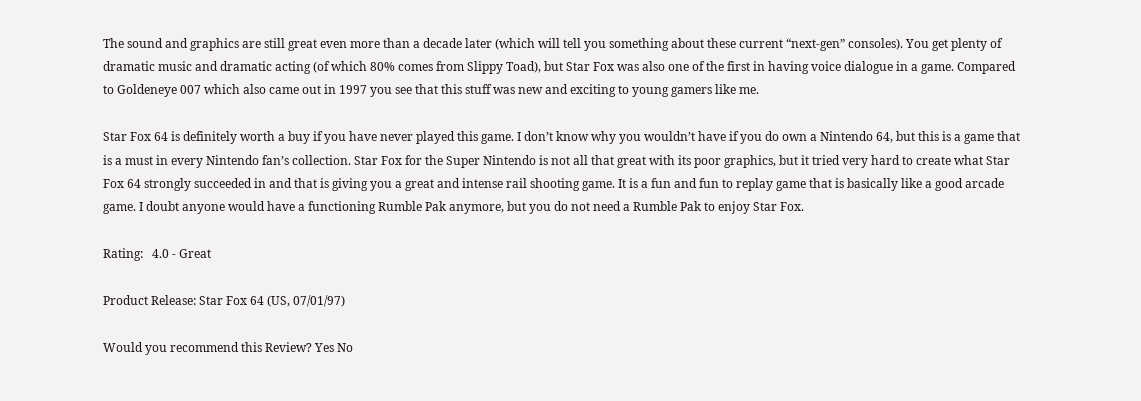The sound and graphics are still great even more than a decade later (which will tell you something about these current “next-gen” consoles). You get plenty of dramatic music and dramatic acting (of which 80% comes from Slippy Toad), but Star Fox was also one of the first in having voice dialogue in a game. Compared to Goldeneye 007 which also came out in 1997 you see that this stuff was new and exciting to young gamers like me.

Star Fox 64 is definitely worth a buy if you have never played this game. I don’t know why you wouldn’t have if you do own a Nintendo 64, but this is a game that is a must in every Nintendo fan’s collection. Star Fox for the Super Nintendo is not all that great with its poor graphics, but it tried very hard to create what Star Fox 64 strongly succeeded in and that is giving you a great and intense rail shooting game. It is a fun and fun to replay game that is basically like a good arcade game. I doubt anyone would have a functioning Rumble Pak anymore, but you do not need a Rumble Pak to enjoy Star Fox.

Rating:   4.0 - Great

Product Release: Star Fox 64 (US, 07/01/97)

Would you recommend this Review? Yes No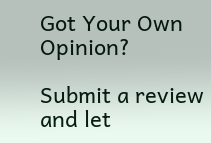Got Your Own Opinion?

Submit a review and let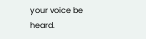your voice be heard.